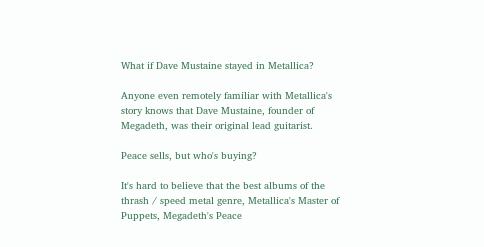What if Dave Mustaine stayed in Metallica?

Anyone even remotely familiar with Metallica's story knows that Dave Mustaine, founder of Megadeth, was their original lead guitarist.

Peace sells, but who's buying?

It's hard to believe that the best albums of the thrash / speed metal genre, Metallica's Master of Puppets, Megadeth's Peace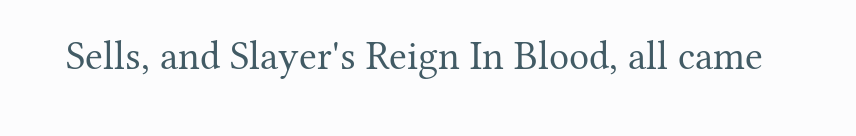Sells, and Slayer's Reign In Blood, all came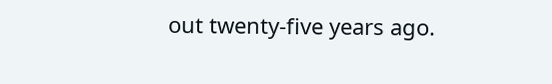out twenty-five years ago.